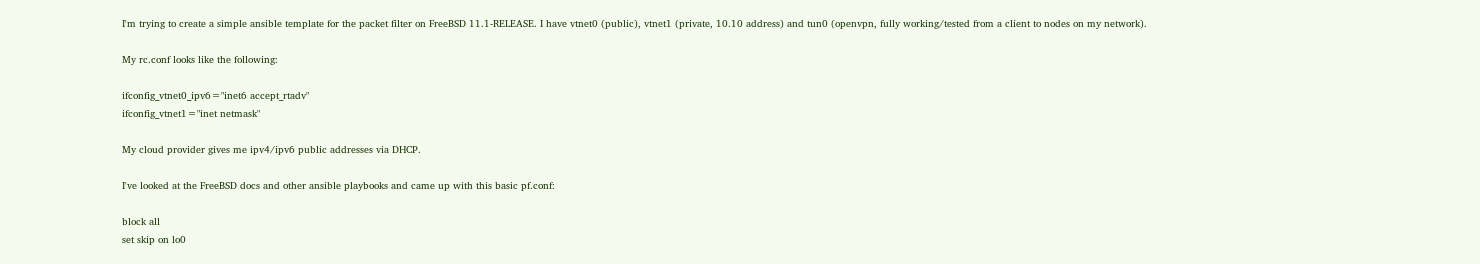I'm trying to create a simple ansible template for the packet filter on FreeBSD 11.1-RELEASE. I have vtnet0 (public), vtnet1 (private, 10.10 address) and tun0 (openvpn, fully working/tested from a client to nodes on my network).

My rc.conf looks like the following:

ifconfig_vtnet0_ipv6="inet6 accept_rtadv"
ifconfig_vtnet1="inet netmask"

My cloud provider gives me ipv4/ipv6 public addresses via DHCP.

I've looked at the FreeBSD docs and other ansible playbooks and came up with this basic pf.conf:

block all
set skip on lo0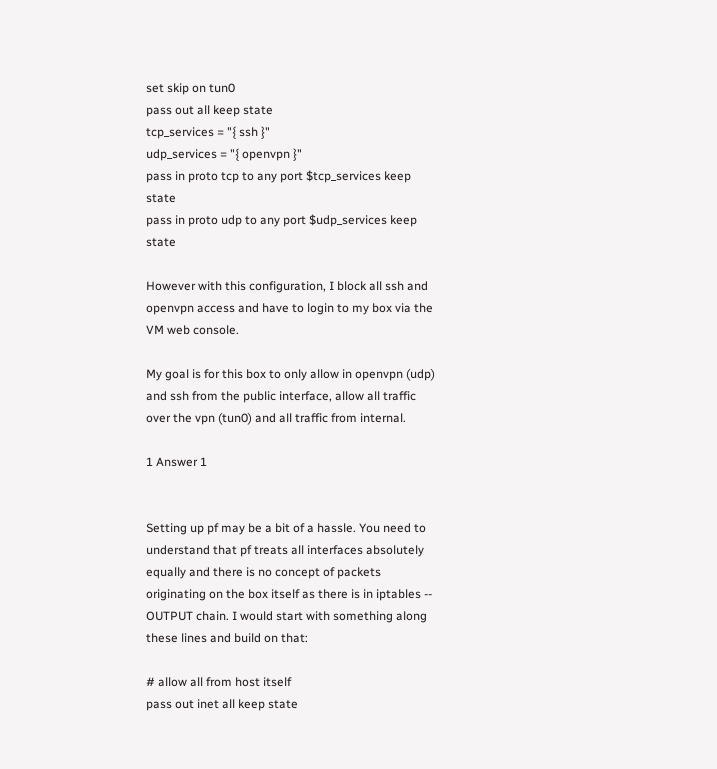set skip on tun0
pass out all keep state
tcp_services = "{ ssh }"
udp_services = "{ openvpn }"
pass in proto tcp to any port $tcp_services keep state
pass in proto udp to any port $udp_services keep state

However with this configuration, I block all ssh and openvpn access and have to login to my box via the VM web console.

My goal is for this box to only allow in openvpn (udp) and ssh from the public interface, allow all traffic over the vpn (tun0) and all traffic from internal.

1 Answer 1


Setting up pf may be a bit of a hassle. You need to understand that pf treats all interfaces absolutely equally and there is no concept of packets originating on the box itself as there is in iptables -- OUTPUT chain. I would start with something along these lines and build on that:

# allow all from host itself
pass out inet all keep state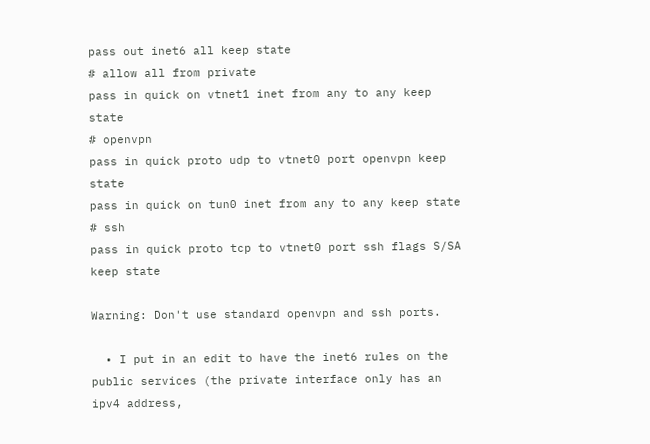pass out inet6 all keep state
# allow all from private
pass in quick on vtnet1 inet from any to any keep state
# openvpn
pass in quick proto udp to vtnet0 port openvpn keep state
pass in quick on tun0 inet from any to any keep state
# ssh
pass in quick proto tcp to vtnet0 port ssh flags S/SA keep state

Warning: Don't use standard openvpn and ssh ports.

  • I put in an edit to have the inet6 rules on the public services (the private interface only has an ipv4 address,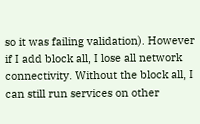so it was failing validation). However if I add block all, I lose all network connectivity. Without the block all, I can still run services on other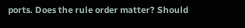ports. Does the rule order matter? Should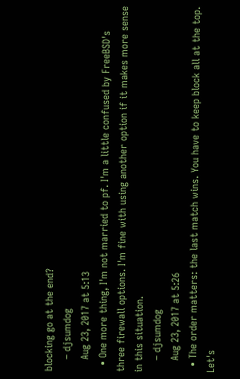blocking go at the end?
    – djsumdog
    Aug 23, 2017 at 5:13
  • One more thing, I'm not married to pf. I'm a little confused by FreeBSD's three firewall options. I'm fine with using another option if it makes more sense in this situation.
    – djsumdog
    Aug 23, 2017 at 5:26
  • The order matters: the last match wins. You have to keep block all at the top. Let's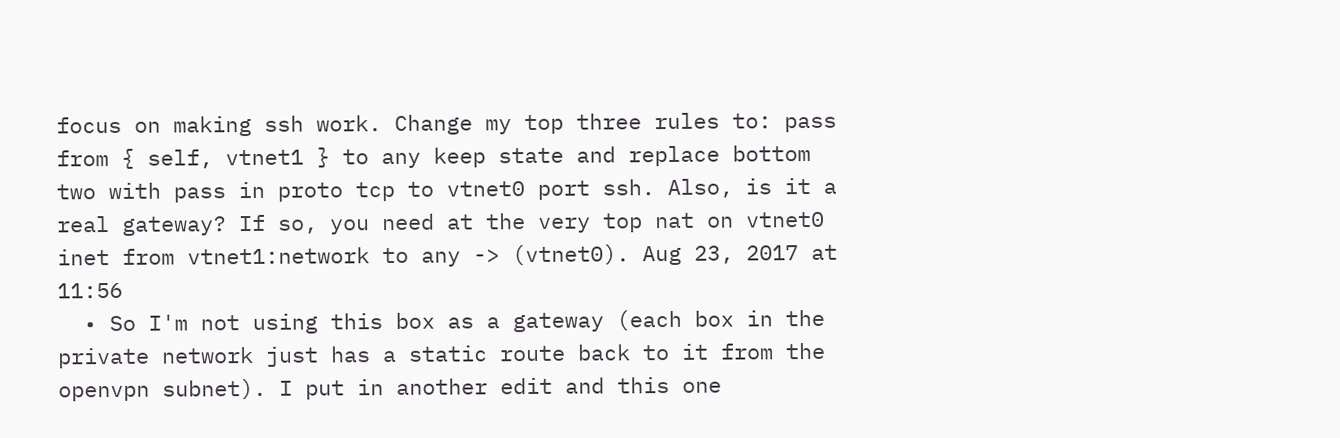focus on making ssh work. Change my top three rules to: pass from { self, vtnet1 } to any keep state and replace bottom two with pass in proto tcp to vtnet0 port ssh. Also, is it a real gateway? If so, you need at the very top nat on vtnet0 inet from vtnet1:network to any -> (vtnet0). Aug 23, 2017 at 11:56
  • So I'm not using this box as a gateway (each box in the private network just has a static route back to it from the openvpn subnet). I put in another edit and this one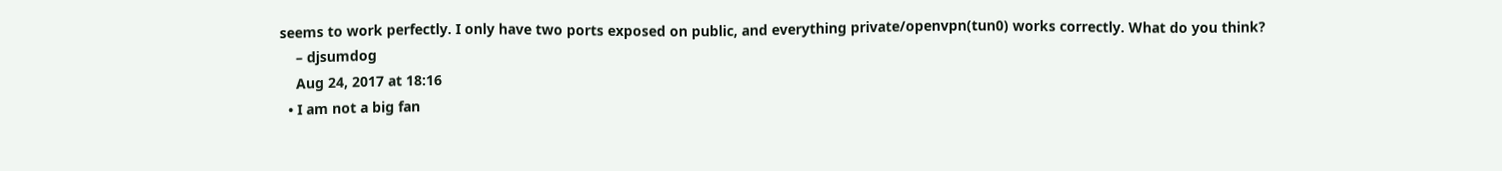seems to work perfectly. I only have two ports exposed on public, and everything private/openvpn(tun0) works correctly. What do you think?
    – djsumdog
    Aug 24, 2017 at 18:16
  • I am not a big fan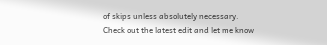of skips unless absolutely necessary. Check out the latest edit and let me know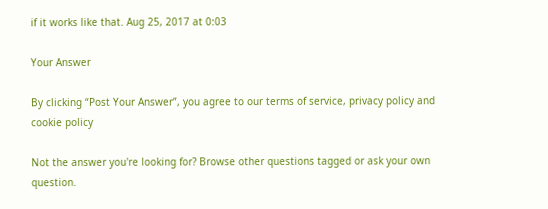if it works like that. Aug 25, 2017 at 0:03

Your Answer

By clicking “Post Your Answer”, you agree to our terms of service, privacy policy and cookie policy

Not the answer you're looking for? Browse other questions tagged or ask your own question.